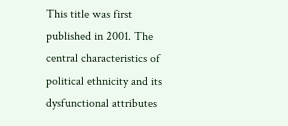This title was first published in 2001. The central characteristics of political ethnicity and its dysfunctional attributes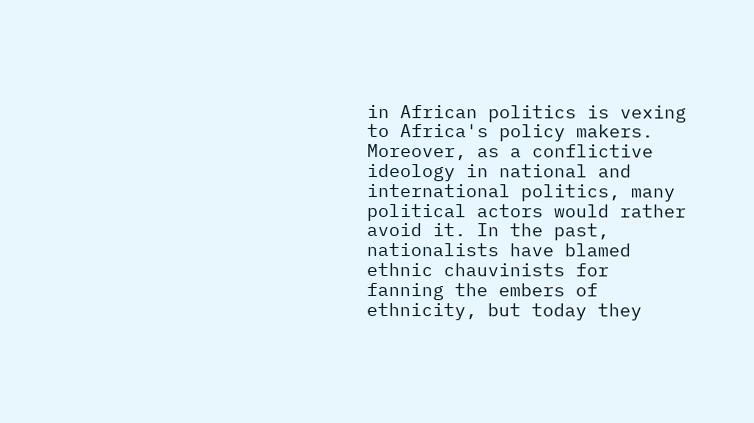in African politics is vexing to Africa's policy makers. Moreover, as a conflictive ideology in national and international politics, many political actors would rather avoid it. In the past, nationalists have blamed ethnic chauvinists for fanning the embers of ethnicity, but today they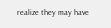realize they may have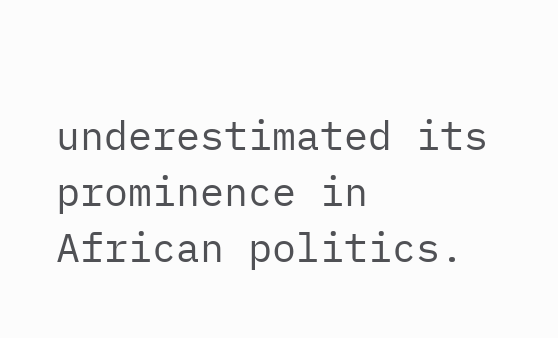underestimated its prominence in African politics.